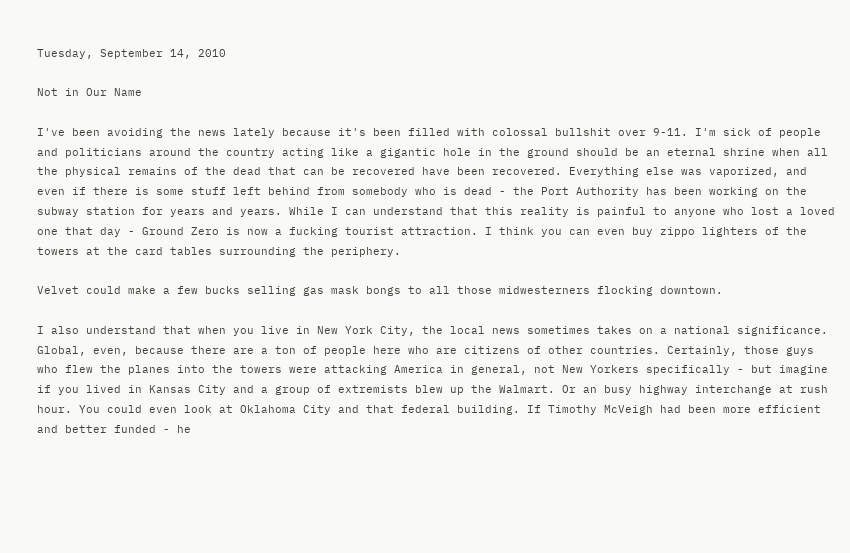Tuesday, September 14, 2010

Not in Our Name

I've been avoiding the news lately because it's been filled with colossal bullshit over 9-11. I'm sick of people and politicians around the country acting like a gigantic hole in the ground should be an eternal shrine when all the physical remains of the dead that can be recovered have been recovered. Everything else was vaporized, and even if there is some stuff left behind from somebody who is dead - the Port Authority has been working on the subway station for years and years. While I can understand that this reality is painful to anyone who lost a loved one that day - Ground Zero is now a fucking tourist attraction. I think you can even buy zippo lighters of the towers at the card tables surrounding the periphery.

Velvet could make a few bucks selling gas mask bongs to all those midwesterners flocking downtown.

I also understand that when you live in New York City, the local news sometimes takes on a national significance. Global, even, because there are a ton of people here who are citizens of other countries. Certainly, those guys who flew the planes into the towers were attacking America in general, not New Yorkers specifically - but imagine if you lived in Kansas City and a group of extremists blew up the Walmart. Or an busy highway interchange at rush hour. You could even look at Oklahoma City and that federal building. If Timothy McVeigh had been more efficient and better funded - he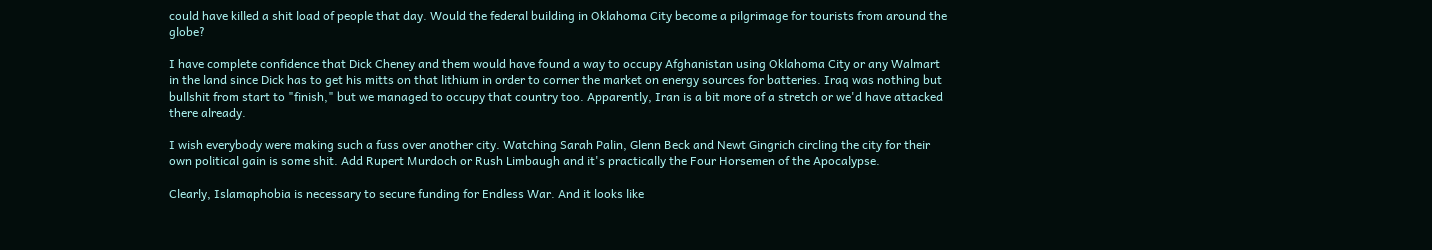could have killed a shit load of people that day. Would the federal building in Oklahoma City become a pilgrimage for tourists from around the globe?

I have complete confidence that Dick Cheney and them would have found a way to occupy Afghanistan using Oklahoma City or any Walmart in the land since Dick has to get his mitts on that lithium in order to corner the market on energy sources for batteries. Iraq was nothing but bullshit from start to "finish," but we managed to occupy that country too. Apparently, Iran is a bit more of a stretch or we'd have attacked there already.

I wish everybody were making such a fuss over another city. Watching Sarah Palin, Glenn Beck and Newt Gingrich circling the city for their own political gain is some shit. Add Rupert Murdoch or Rush Limbaugh and it's practically the Four Horsemen of the Apocalypse.

Clearly, Islamaphobia is necessary to secure funding for Endless War. And it looks like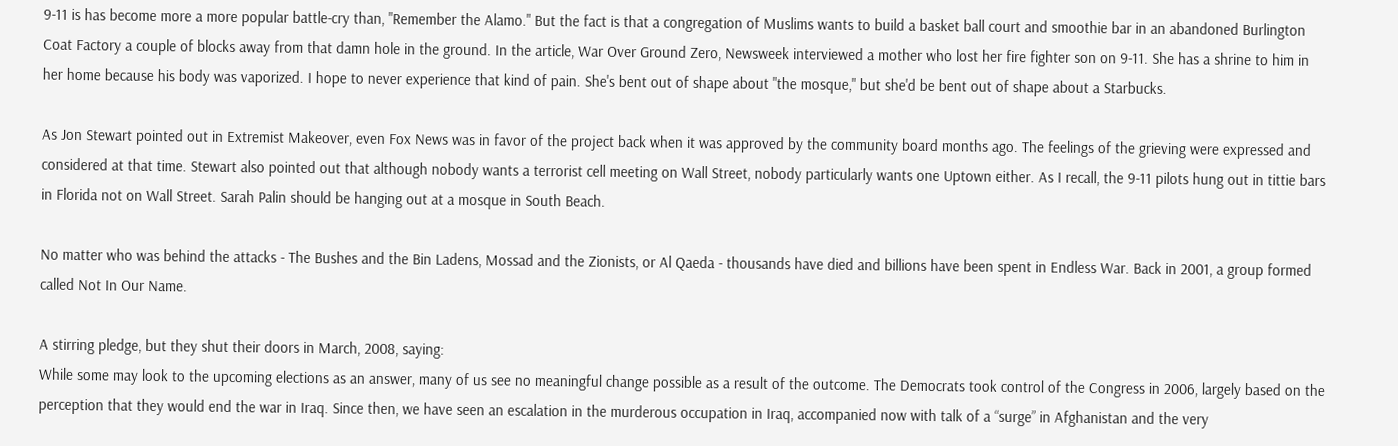9-11 is has become more a more popular battle-cry than, "Remember the Alamo." But the fact is that a congregation of Muslims wants to build a basket ball court and smoothie bar in an abandoned Burlington Coat Factory a couple of blocks away from that damn hole in the ground. In the article, War Over Ground Zero, Newsweek interviewed a mother who lost her fire fighter son on 9-11. She has a shrine to him in her home because his body was vaporized. I hope to never experience that kind of pain. She's bent out of shape about "the mosque," but she'd be bent out of shape about a Starbucks.

As Jon Stewart pointed out in Extremist Makeover, even Fox News was in favor of the project back when it was approved by the community board months ago. The feelings of the grieving were expressed and considered at that time. Stewart also pointed out that although nobody wants a terrorist cell meeting on Wall Street, nobody particularly wants one Uptown either. As I recall, the 9-11 pilots hung out in tittie bars in Florida not on Wall Street. Sarah Palin should be hanging out at a mosque in South Beach.

No matter who was behind the attacks - The Bushes and the Bin Ladens, Mossad and the Zionists, or Al Qaeda - thousands have died and billions have been spent in Endless War. Back in 2001, a group formed called Not In Our Name.

A stirring pledge, but they shut their doors in March, 2008, saying:
While some may look to the upcoming elections as an answer, many of us see no meaningful change possible as a result of the outcome. The Democrats took control of the Congress in 2006, largely based on the perception that they would end the war in Iraq. Since then, we have seen an escalation in the murderous occupation in Iraq, accompanied now with talk of a “surge” in Afghanistan and the very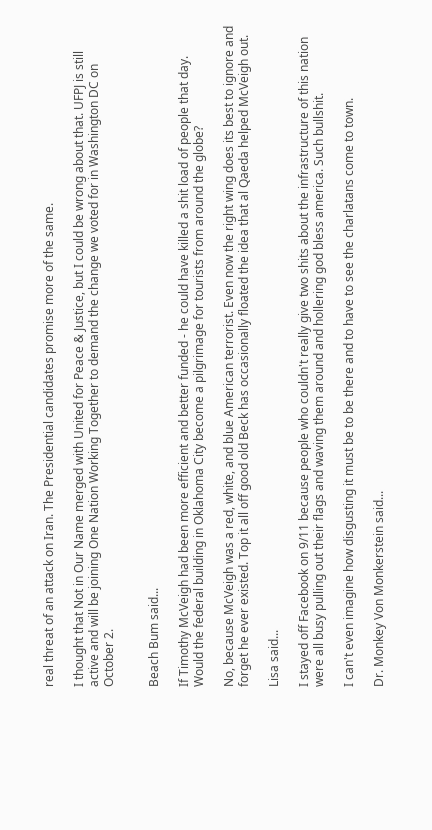real threat of an attack on Iran. The Presidential candidates promise more of the same.

I thought that Not in Our Name merged with United for Peace & Justice, but I could be wrong about that. UFPJ is still active and will be joining One Nation Working Together to demand the change we voted for in Washington DC on October 2.


Beach Bum said...

If Timothy McVeigh had been more efficient and better funded - he could have killed a shit load of people that day. Would the federal building in Oklahoma City become a pilgrimage for tourists from around the globe?

No, because McVeigh was a red, white, and blue American terrorist. Even now the right wing does its best to ignore and forget he ever existed. Top it all off good old Beck has occasionally floated the idea that al Qaeda helped McVeigh out.

Lisa said...

I stayed off Facebook on 9/11 because people who couldn't really give two shits about the infrastructure of this nation were all busy pulling out their flags and waving them around and hollering god bless america. Such bullshit.

I can't even imagine how disgusting it must be to be there and to have to see the charlatans come to town.

Dr. Monkey Von Monkerstein said...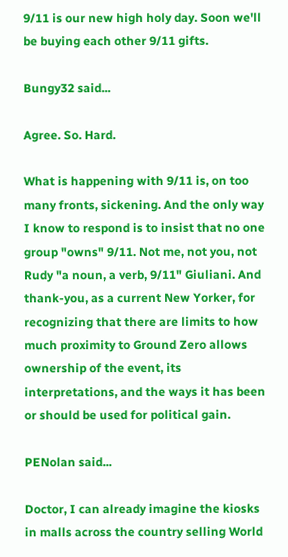9/11 is our new high holy day. Soon we'll be buying each other 9/11 gifts.

Bungy32 said...

Agree. So. Hard.

What is happening with 9/11 is, on too many fronts, sickening. And the only way I know to respond is to insist that no one group "owns" 9/11. Not me, not you, not Rudy "a noun, a verb, 9/11" Giuliani. And thank-you, as a current New Yorker, for recognizing that there are limits to how much proximity to Ground Zero allows ownership of the event, its interpretations, and the ways it has been or should be used for political gain.

PENolan said...

Doctor, I can already imagine the kiosks in malls across the country selling World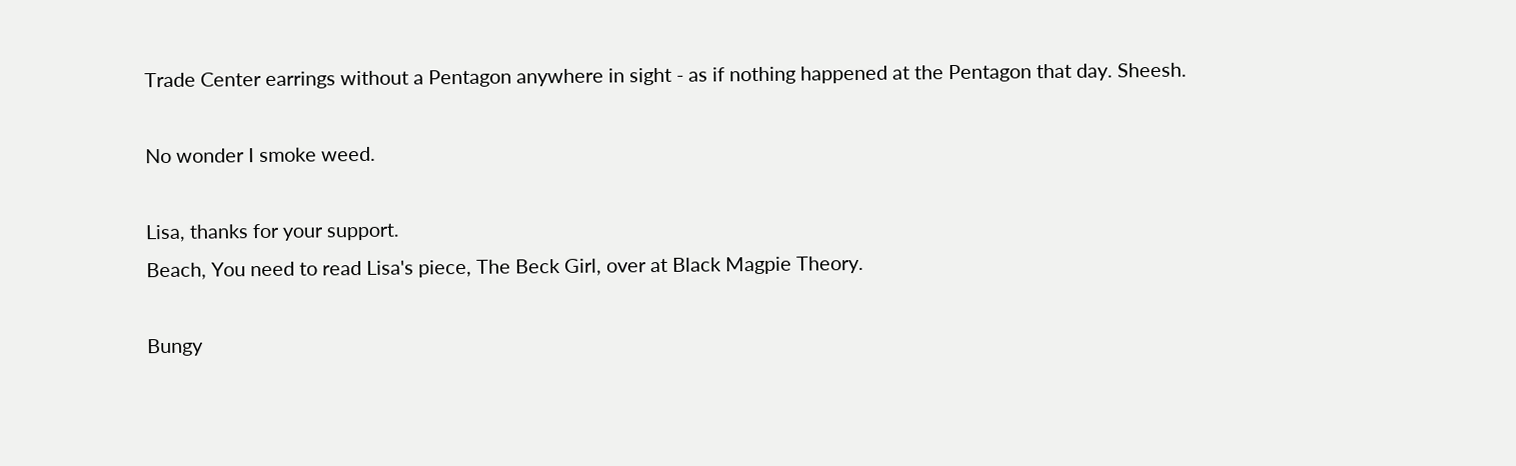Trade Center earrings without a Pentagon anywhere in sight - as if nothing happened at the Pentagon that day. Sheesh.

No wonder I smoke weed.

Lisa, thanks for your support.
Beach, You need to read Lisa's piece, The Beck Girl, over at Black Magpie Theory.

Bungy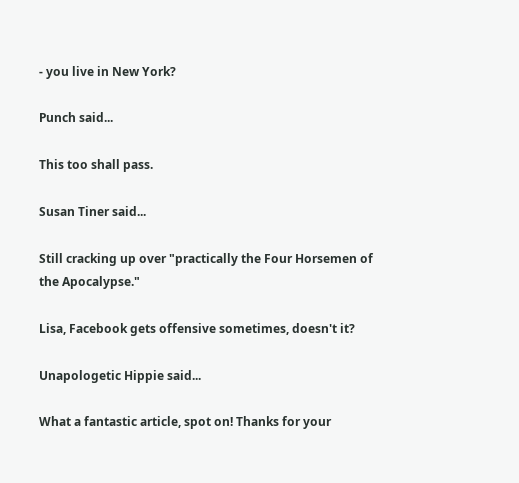- you live in New York?

Punch said...

This too shall pass.

Susan Tiner said...

Still cracking up over "practically the Four Horsemen of the Apocalypse."

Lisa, Facebook gets offensive sometimes, doesn't it?

Unapologetic Hippie said...

What a fantastic article, spot on! Thanks for your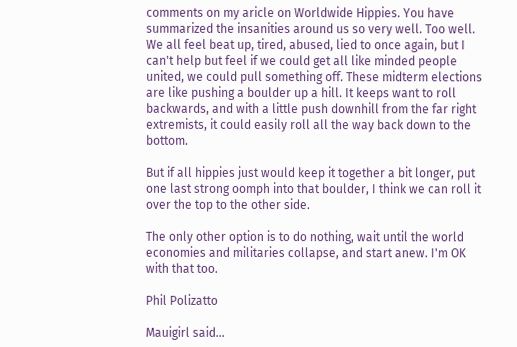comments on my aricle on Worldwide Hippies. You have summarized the insanities around us so very well. Too well. We all feel beat up, tired, abused, lied to once again, but I can't help but feel if we could get all like minded people united, we could pull something off. These midterm elections are like pushing a boulder up a hill. It keeps want to roll backwards, and with a little push downhill from the far right extremists, it could easily roll all the way back down to the bottom.

But if all hippies just would keep it together a bit longer, put one last strong oomph into that boulder, I think we can roll it over the top to the other side.

The only other option is to do nothing, wait until the world economies and militaries collapse, and start anew. I'm OK with that too.

Phil Polizatto

Mauigirl said...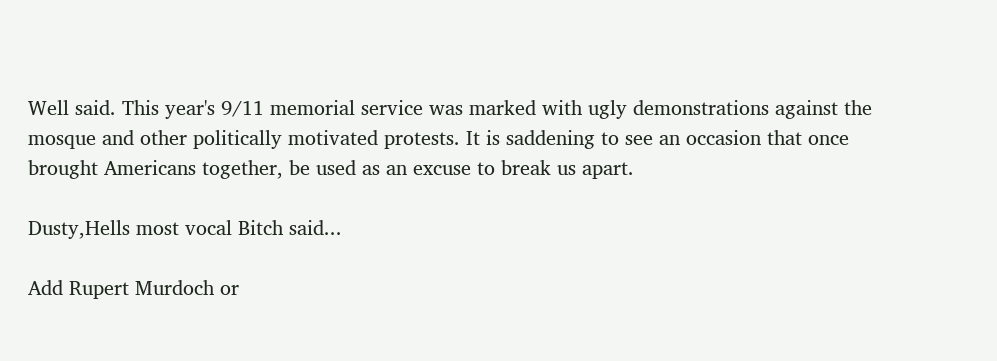Well said. This year's 9/11 memorial service was marked with ugly demonstrations against the mosque and other politically motivated protests. It is saddening to see an occasion that once brought Americans together, be used as an excuse to break us apart.

Dusty,Hells most vocal Bitch said...

Add Rupert Murdoch or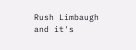Rush Limbaugh and it's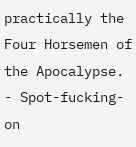practically the Four Horsemen of the Apocalypse. - Spot-fucking-on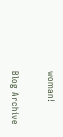woman!

Blog Archive